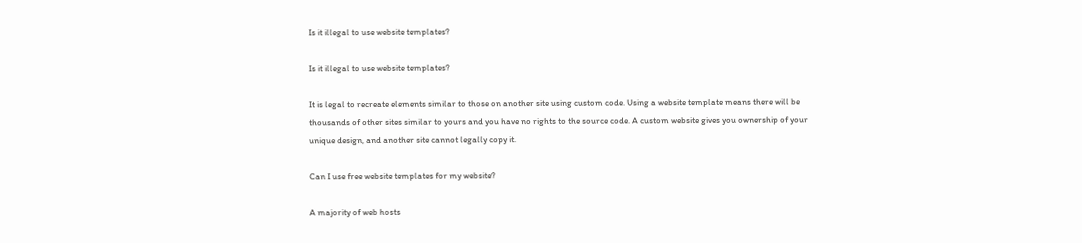Is it illegal to use website templates?

Is it illegal to use website templates?

It is legal to recreate elements similar to those on another site using custom code. Using a website template means there will be thousands of other sites similar to yours and you have no rights to the source code. A custom website gives you ownership of your unique design, and another site cannot legally copy it.

Can I use free website templates for my website?

A majority of web hosts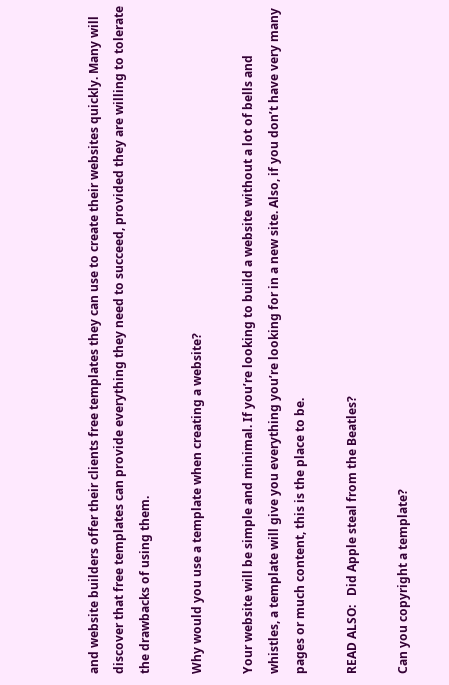and website builders offer their clients free templates they can use to create their websites quickly. Many will discover that free templates can provide everything they need to succeed, provided they are willing to tolerate the drawbacks of using them.

Why would you use a template when creating a website?

Your website will be simple and minimal. If you’re looking to build a website without a lot of bells and whistles, a template will give you everything you’re looking for in a new site. Also, if you don’t have very many pages or much content, this is the place to be.

READ ALSO:   Did Apple steal from the Beatles?

Can you copyright a template?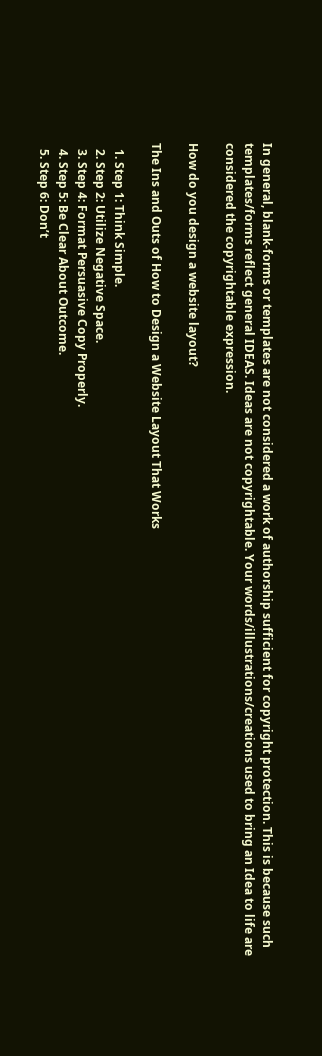In general, blank-forms or templates are not considered a work of authorship sufficient for copyright protection. This is because such templates/forms reflect general IDEAS. Ideas are not copyrightable. Your words/illustrations/creations used to bring an Idea to life are considered the copyrightable expression.

How do you design a website layout?

The Ins and Outs of How to Design a Website Layout That Works

  1. Step 1: Think Simple.
  2. Step 2: Utilize Negative Space.
  3. Step 4: Format Persuasive Copy Properly.
  4. Step 5: Be Clear About Outcome.
  5. Step 6: Don’t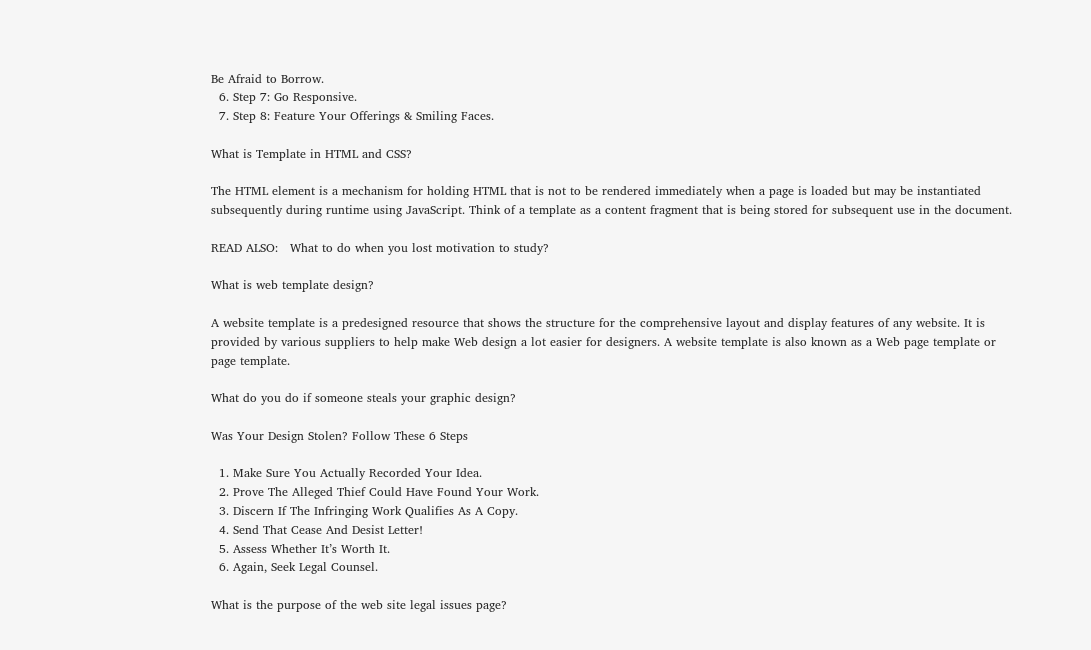Be Afraid to Borrow.
  6. Step 7: Go Responsive.
  7. Step 8: Feature Your Offerings & Smiling Faces.

What is Template in HTML and CSS?

The HTML element is a mechanism for holding HTML that is not to be rendered immediately when a page is loaded but may be instantiated subsequently during runtime using JavaScript. Think of a template as a content fragment that is being stored for subsequent use in the document.

READ ALSO:   What to do when you lost motivation to study?

What is web template design?

A website template is a predesigned resource that shows the structure for the comprehensive layout and display features of any website. It is provided by various suppliers to help make Web design a lot easier for designers. A website template is also known as a Web page template or page template.

What do you do if someone steals your graphic design?

Was Your Design Stolen? Follow These 6 Steps

  1. Make Sure You Actually Recorded Your Idea.
  2. Prove The Alleged Thief Could Have Found Your Work.
  3. Discern If The Infringing Work Qualifies As A Copy.
  4. Send That Cease And Desist Letter!
  5. Assess Whether It’s Worth It.
  6. Again, Seek Legal Counsel.

What is the purpose of the web site legal issues page?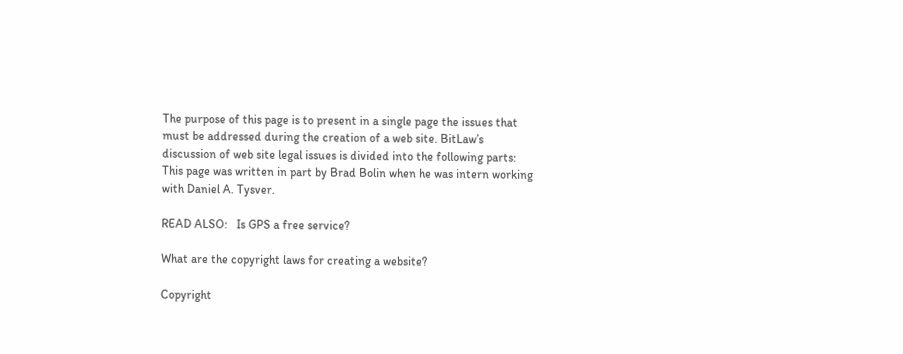The purpose of this page is to present in a single page the issues that must be addressed during the creation of a web site. BitLaw’s discussion of web site legal issues is divided into the following parts: This page was written in part by Brad Bolin when he was intern working with Daniel A. Tysver.

READ ALSO:   Is GPS a free service?

What are the copyright laws for creating a website?

Copyright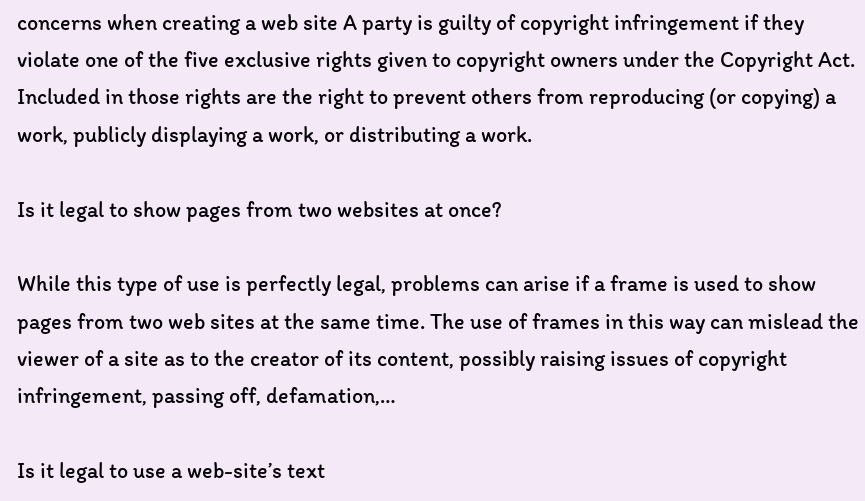concerns when creating a web site A party is guilty of copyright infringement if they violate one of the five exclusive rights given to copyright owners under the Copyright Act. Included in those rights are the right to prevent others from reproducing (or copying) a work, publicly displaying a work, or distributing a work.

Is it legal to show pages from two websites at once?

While this type of use is perfectly legal, problems can arise if a frame is used to show pages from two web sites at the same time. The use of frames in this way can mislead the viewer of a site as to the creator of its content, possibly raising issues of copyright infringement, passing off, defamation,…

Is it legal to use a web-site’s text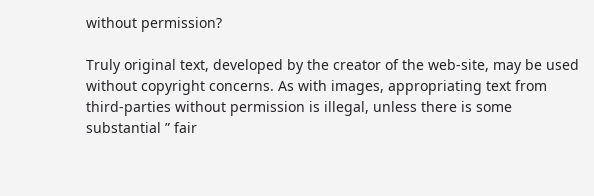without permission?

Truly original text, developed by the creator of the web-site, may be used without copyright concerns. As with images, appropriating text from third-parties without permission is illegal, unless there is some substantial ” fair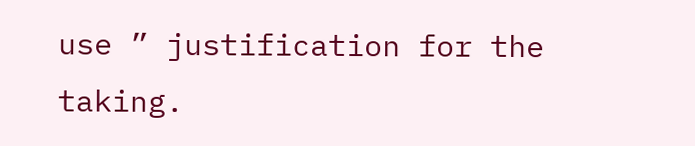use ” justification for the taking.